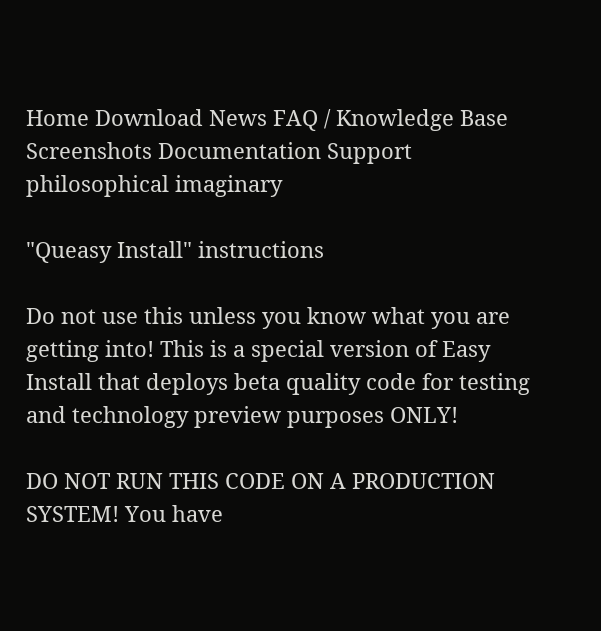Home Download News FAQ / Knowledge Base Screenshots Documentation Support
philosophical imaginary

"Queasy Install" instructions

Do not use this unless you know what you are getting into! This is a special version of Easy Install that deploys beta quality code for testing and technology preview purposes ONLY!

DO NOT RUN THIS CODE ON A PRODUCTION SYSTEM! You have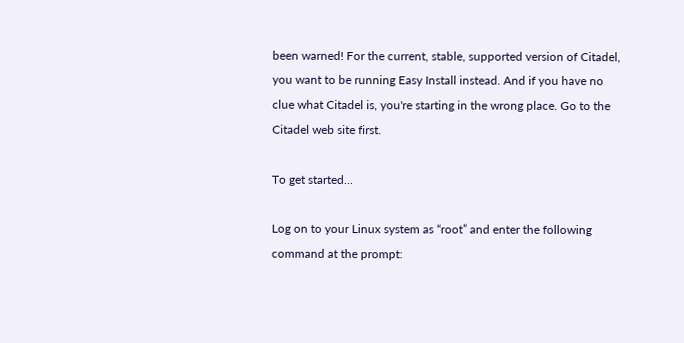been warned! For the current, stable, supported version of Citadel, you want to be running Easy Install instead. And if you have no clue what Citadel is, you're starting in the wrong place. Go to the Citadel web site first.

To get started...

Log on to your Linux system as “root” and enter the following command at the prompt: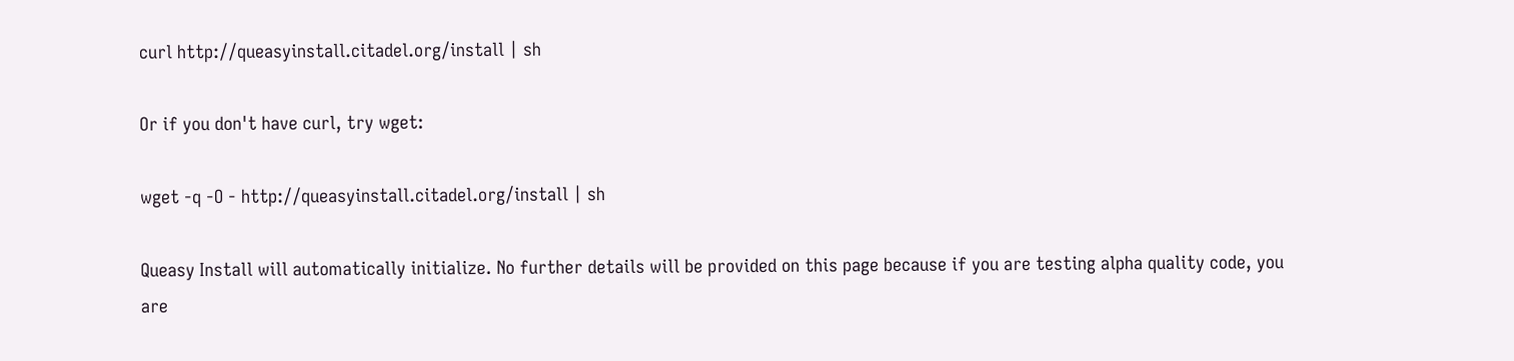curl http://queasyinstall.citadel.org/install | sh

Or if you don't have curl, try wget:

wget -q -O - http://queasyinstall.citadel.org/install | sh

Queasy Install will automatically initialize. No further details will be provided on this page because if you are testing alpha quality code, you are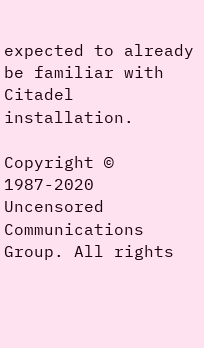expected to already be familiar with Citadel installation.

Copyright © 1987-2020 Uncensored Communications Group. All rights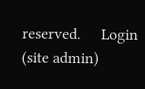reserved.     Login (site admin)